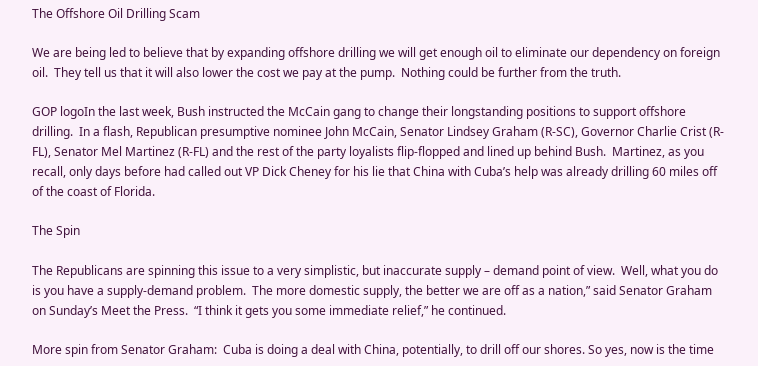The Offshore Oil Drilling Scam

We are being led to believe that by expanding offshore drilling we will get enough oil to eliminate our dependency on foreign oil.  They tell us that it will also lower the cost we pay at the pump.  Nothing could be further from the truth.

GOP logoIn the last week, Bush instructed the McCain gang to change their longstanding positions to support offshore drilling.  In a flash, Republican presumptive nominee John McCain, Senator Lindsey Graham (R-SC), Governor Charlie Crist (R-FL), Senator Mel Martinez (R-FL) and the rest of the party loyalists flip-flopped and lined up behind Bush.  Martinez, as you recall, only days before had called out VP Dick Cheney for his lie that China with Cuba’s help was already drilling 60 miles off of the coast of Florida.

The Spin

The Republicans are spinning this issue to a very simplistic, but inaccurate supply – demand point of view.  Well, what you do is you have a supply-demand problem.  The more domestic supply, the better we are off as a nation,” said Senator Graham on Sunday’s Meet the Press.  “I think it gets you some immediate relief,” he continued.

More spin from Senator Graham:  Cuba is doing a deal with China, potentially, to drill off our shores. So yes, now is the time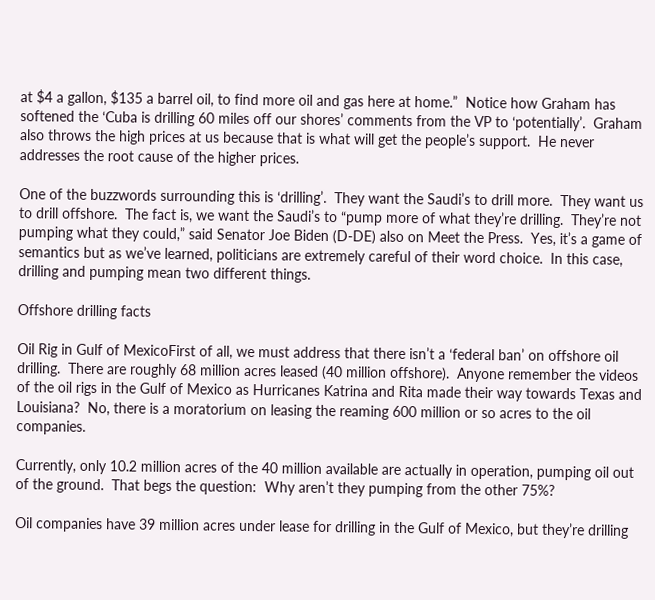at $4 a gallon, $135 a barrel oil, to find more oil and gas here at home.”  Notice how Graham has softened the ‘Cuba is drilling 60 miles off our shores’ comments from the VP to ‘potentially’.  Graham also throws the high prices at us because that is what will get the people’s support.  He never addresses the root cause of the higher prices.

One of the buzzwords surrounding this is ‘drilling’.  They want the Saudi’s to drill more.  They want us to drill offshore.  The fact is, we want the Saudi’s to “pump more of what they’re drilling.  They’re not pumping what they could,” said Senator Joe Biden (D-DE) also on Meet the Press.  Yes, it’s a game of semantics but as we’ve learned, politicians are extremely careful of their word choice.  In this case, drilling and pumping mean two different things.

Offshore drilling facts

Oil Rig in Gulf of MexicoFirst of all, we must address that there isn’t a ‘federal ban’ on offshore oil drilling.  There are roughly 68 million acres leased (40 million offshore).  Anyone remember the videos of the oil rigs in the Gulf of Mexico as Hurricanes Katrina and Rita made their way towards Texas and Louisiana?  No, there is a moratorium on leasing the reaming 600 million or so acres to the oil companies.

Currently, only 10.2 million acres of the 40 million available are actually in operation, pumping oil out of the ground.  That begs the question:  Why aren’t they pumping from the other 75%?

Oil companies have 39 million acres under lease for drilling in the Gulf of Mexico, but they’re drilling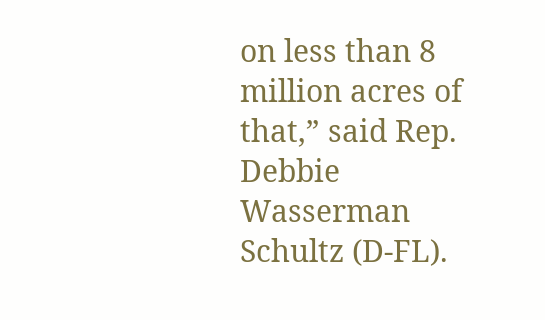on less than 8 million acres of that,” said Rep. Debbie Wasserman Schultz (D-FL).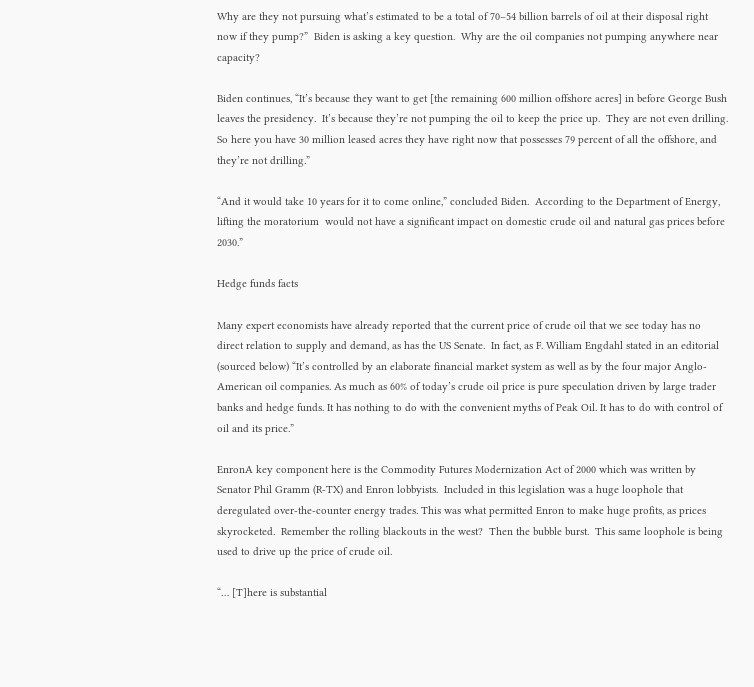Why are they not pursuing what’s estimated to be a total of 70–54 billion barrels of oil at their disposal right now if they pump?”  Biden is asking a key question.  Why are the oil companies not pumping anywhere near capacity?

Biden continues, “It’s because they want to get [the remaining 600 million offshore acres] in before George Bush leaves the presidency.  It’s because they’re not pumping the oil to keep the price up.  They are not even drilling.  So here you have 30 million leased acres they have right now that possesses 79 percent of all the offshore, and they’re not drilling.”

“And it would take 10 years for it to come online,” concluded Biden.  According to the Department of Energy, lifting the moratorium  would not have a significant impact on domestic crude oil and natural gas prices before 2030.”

Hedge funds facts

Many expert economists have already reported that the current price of crude oil that we see today has no direct relation to supply and demand, as has the US Senate.  In fact, as F. William Engdahl stated in an editorial (sourced below) “It’s controlled by an elaborate financial market system as well as by the four major Anglo-American oil companies. As much as 60% of today’s crude oil price is pure speculation driven by large trader banks and hedge funds. It has nothing to do with the convenient myths of Peak Oil. It has to do with control of oil and its price.”

EnronA key component here is the Commodity Futures Modernization Act of 2000 which was written by Senator Phil Gramm (R-TX) and Enron lobbyists.  Included in this legislation was a huge loophole that deregulated over-the-counter energy trades. This was what permitted Enron to make huge profits, as prices skyrocketed.  Remember the rolling blackouts in the west?  Then the bubble burst.  This same loophole is being used to drive up the price of crude oil.

“… [T]here is substantial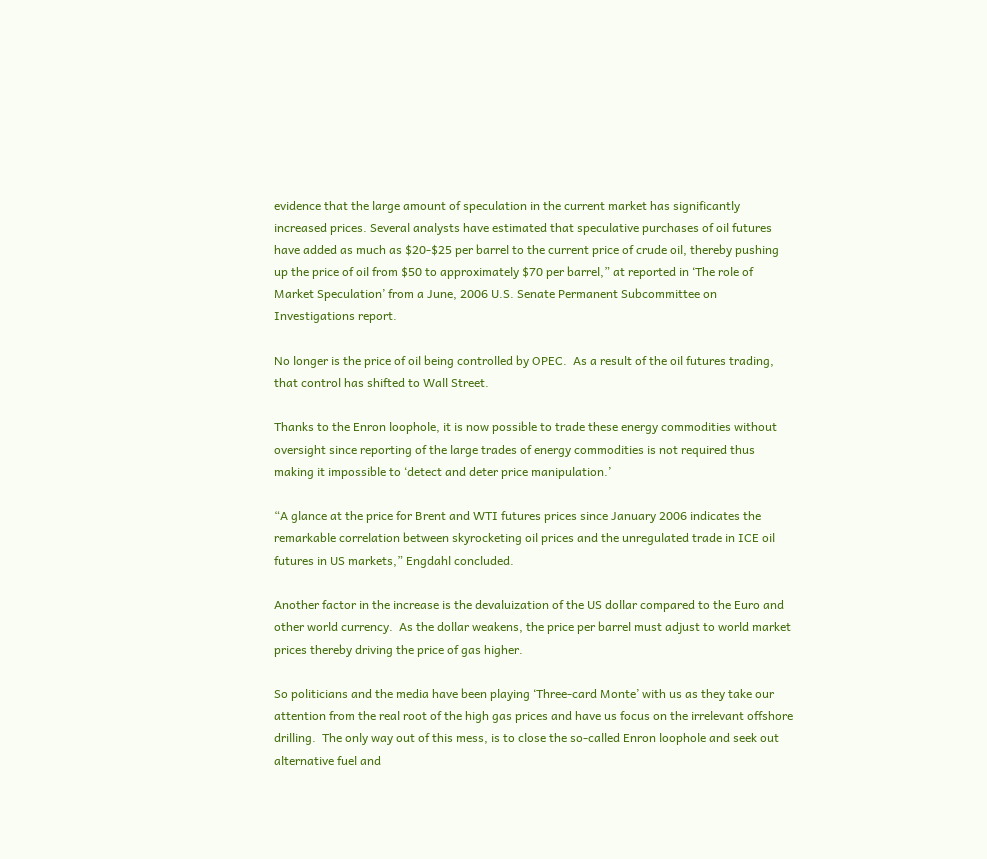evidence that the large amount of speculation in the current market has significantly increased prices. Several analysts have estimated that speculative purchases of oil futures have added as much as $20-$25 per barrel to the current price of crude oil, thereby pushing up the price of oil from $50 to approximately $70 per barrel,” at reported in ‘The role of Market Speculation’ from a June, 2006 U.S. Senate Permanent Subcommittee on Investigations report.

No longer is the price of oil being controlled by OPEC.  As a result of the oil futures trading, that control has shifted to Wall Street.

Thanks to the Enron loophole, it is now possible to trade these energy commodities without oversight since reporting of the large trades of energy commodities is not required thus making it impossible to ‘detect and deter price manipulation.’

“A glance at the price for Brent and WTI futures prices since January 2006 indicates the remarkable correlation between skyrocketing oil prices and the unregulated trade in ICE oil futures in US markets,” Engdahl concluded.

Another factor in the increase is the devaluization of the US dollar compared to the Euro and other world currency.  As the dollar weakens, the price per barrel must adjust to world market prices thereby driving the price of gas higher.

So politicians and the media have been playing ‘Three-card Monte’ with us as they take our attention from the real root of the high gas prices and have us focus on the irrelevant offshore drilling.  The only way out of this mess, is to close the so-called Enron loophole and seek out alternative fuel and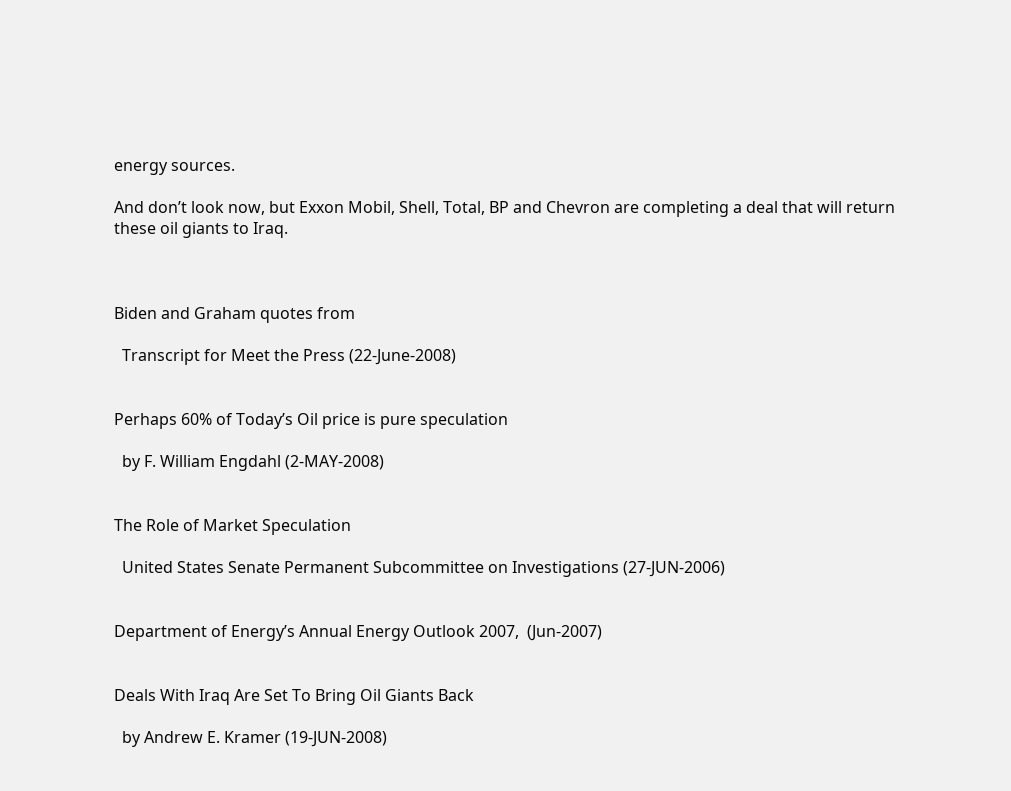energy sources.

And don’t look now, but Exxon Mobil, Shell, Total, BP and Chevron are completing a deal that will return these oil giants to Iraq.



Biden and Graham quotes from

  Transcript for Meet the Press (22-June-2008)


Perhaps 60% of Today’s Oil price is pure speculation

  by F. William Engdahl (2-MAY-2008)


The Role of Market Speculation

  United States Senate Permanent Subcommittee on Investigations (27-JUN-2006)


Department of Energy’s Annual Energy Outlook 2007,  (Jun-2007)


Deals With Iraq Are Set To Bring Oil Giants Back

  by Andrew E. Kramer (19-JUN-2008)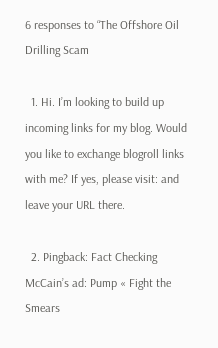6 responses to “The Offshore Oil Drilling Scam

  1. Hi. I’m looking to build up incoming links for my blog. Would you like to exchange blogroll links with me? If yes, please visit: and leave your URL there.

  2. Pingback: Fact Checking McCain’s ad: Pump « Fight the Smears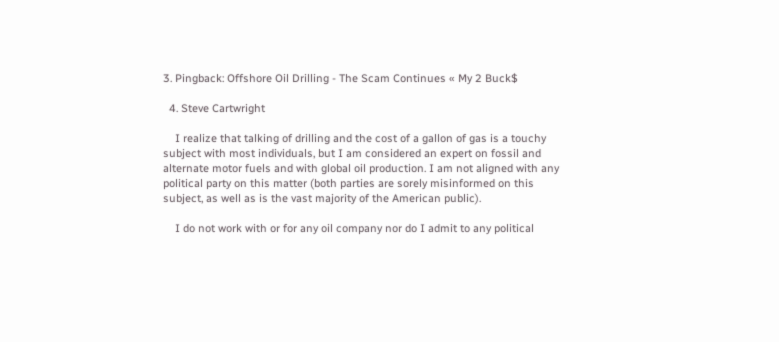3. Pingback: Offshore Oil Drilling - The Scam Continues « My 2 Buck$

  4. Steve Cartwright

    I realize that talking of drilling and the cost of a gallon of gas is a touchy subject with most individuals, but I am considered an expert on fossil and alternate motor fuels and with global oil production. I am not aligned with any political party on this matter (both parties are sorely misinformed on this subject, as well as is the vast majority of the American public).

    I do not work with or for any oil company nor do I admit to any political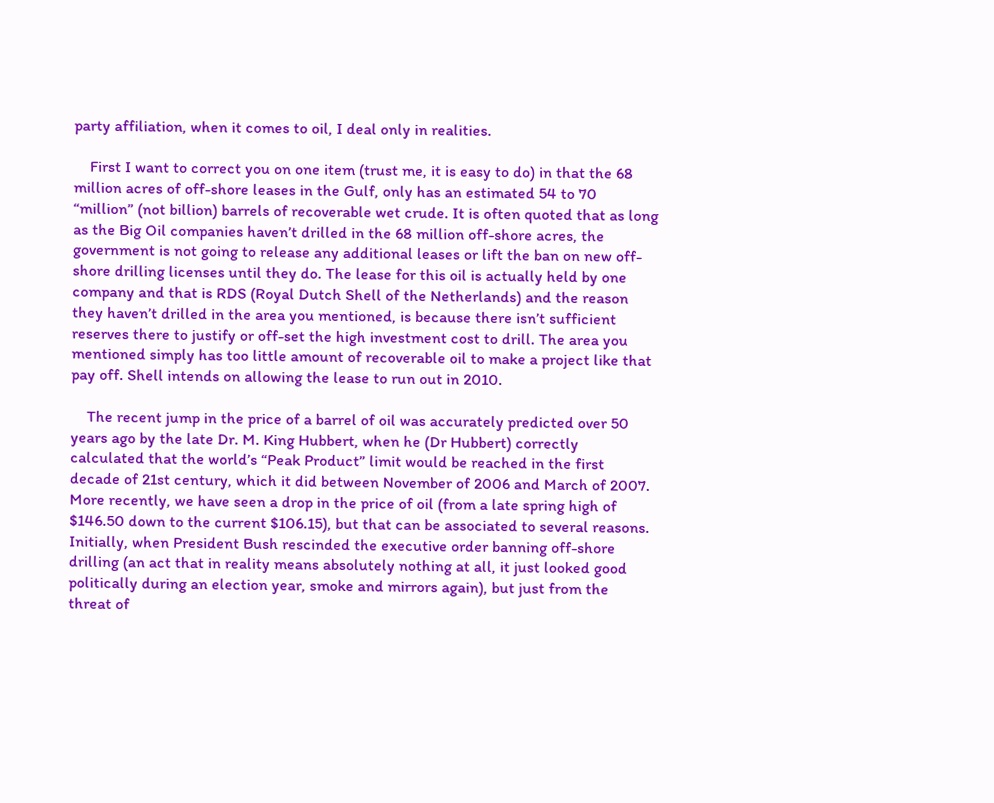party affiliation, when it comes to oil, I deal only in realities.

    First I want to correct you on one item (trust me, it is easy to do) in that the 68 million acres of off-shore leases in the Gulf, only has an estimated 54 to 70 “million” (not billion) barrels of recoverable wet crude. It is often quoted that as long as the Big Oil companies haven’t drilled in the 68 million off-shore acres, the government is not going to release any additional leases or lift the ban on new off-shore drilling licenses until they do. The lease for this oil is actually held by one company and that is RDS (Royal Dutch Shell of the Netherlands) and the reason they haven’t drilled in the area you mentioned, is because there isn’t sufficient reserves there to justify or off-set the high investment cost to drill. The area you mentioned simply has too little amount of recoverable oil to make a project like that pay off. Shell intends on allowing the lease to run out in 2010.

    The recent jump in the price of a barrel of oil was accurately predicted over 50 years ago by the late Dr. M. King Hubbert, when he (Dr Hubbert) correctly calculated that the world’s “Peak Product” limit would be reached in the first decade of 21st century, which it did between November of 2006 and March of 2007. More recently, we have seen a drop in the price of oil (from a late spring high of $146.50 down to the current $106.15), but that can be associated to several reasons. Initially, when President Bush rescinded the executive order banning off-shore drilling (an act that in reality means absolutely nothing at all, it just looked good politically during an election year, smoke and mirrors again), but just from the threat of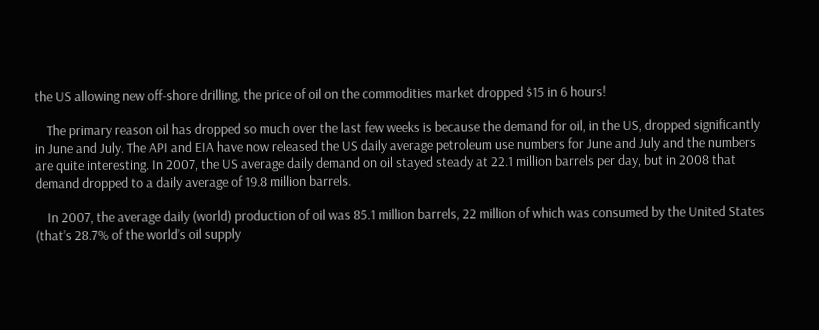the US allowing new off-shore drilling, the price of oil on the commodities market dropped $15 in 6 hours!

    The primary reason oil has dropped so much over the last few weeks is because the demand for oil, in the US, dropped significantly in June and July. The API and EIA have now released the US daily average petroleum use numbers for June and July and the numbers are quite interesting. In 2007, the US average daily demand on oil stayed steady at 22.1 million barrels per day, but in 2008 that demand dropped to a daily average of 19.8 million barrels.

    In 2007, the average daily (world) production of oil was 85.1 million barrels, 22 million of which was consumed by the United States (that’s 28.7% of the world’s oil supply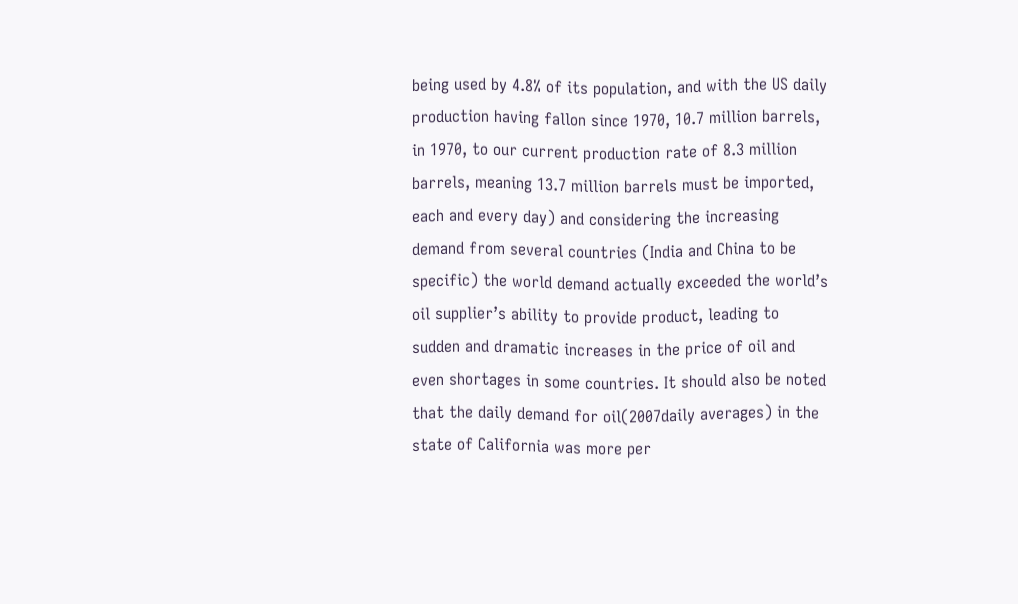being used by 4.8% of its population, and with the US daily production having fallon since 1970, 10.7 million barrels, in 1970, to our current production rate of 8.3 million barrels, meaning 13.7 million barrels must be imported, each and every day) and considering the increasing demand from several countries (India and China to be specific) the world demand actually exceeded the world’s oil supplier’s ability to provide product, leading to sudden and dramatic increases in the price of oil and even shortages in some countries. It should also be noted that the daily demand for oil(2007daily averages) in the state of California was more per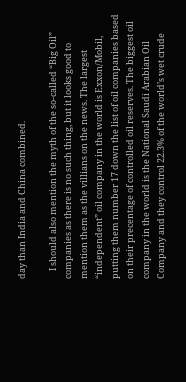day than India and China combined.

    I should also mention the myth of the so-called “Big Oil” companies as there is no such thing, but it looks good to mention them as the villians on the news. The largest “independent” oil company in the world is Exxon/Mobil, putting them number 17 down the list of oil companies based on their precentage of controlled oil reserves. The biggest oil company in the world is the National Saudi Arabian Oil Company and they control 22.3% of the world’s wet crude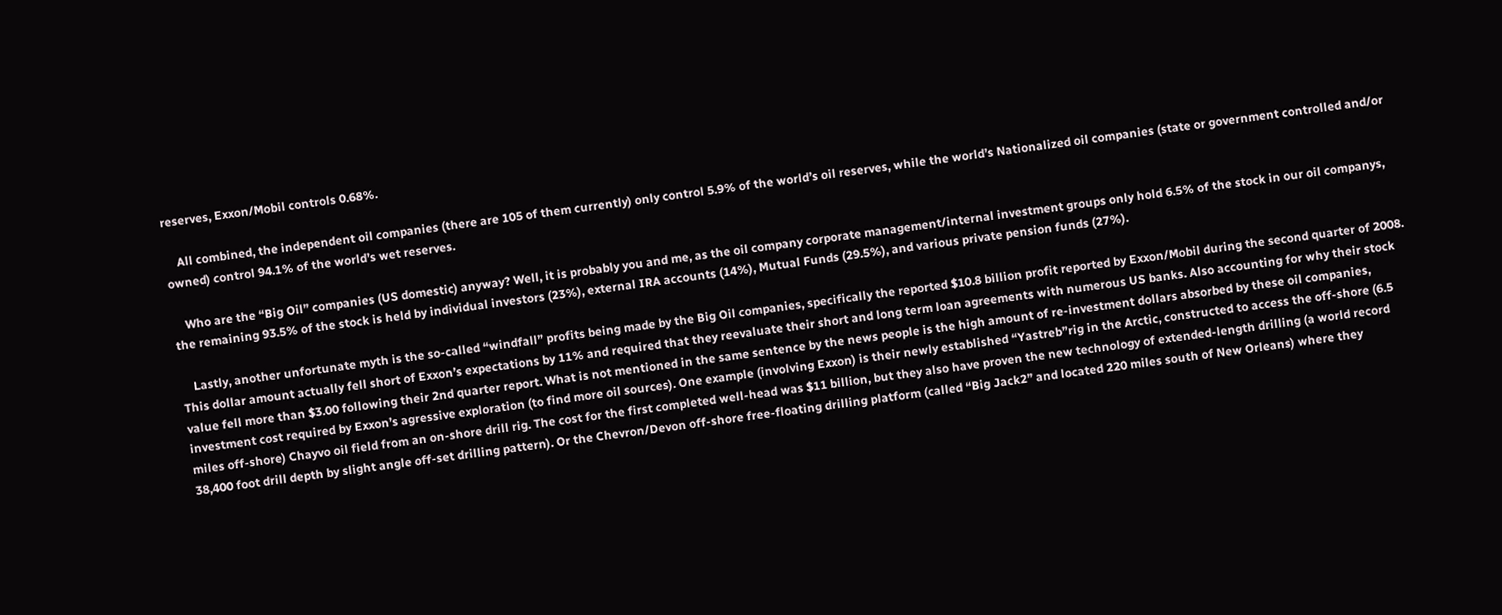reserves, Exxon/Mobil controls 0.68%.

    All combined, the independent oil companies (there are 105 of them currently) only control 5.9% of the world’s oil reserves, while the world’s Nationalized oil companies (state or government controlled and/or owned) control 94.1% of the world’s wet reserves.

    Who are the “Big Oil” companies (US domestic) anyway? Well, it is probably you and me, as the oil company corporate management/internal investment groups only hold 6.5% of the stock in our oil companys, the remaining 93.5% of the stock is held by individual investors (23%), external IRA accounts (14%), Mutual Funds (29.5%), and various private pension funds (27%).

    Lastly, another unfortunate myth is the so-called “windfall” profits being made by the Big Oil companies, specifically the reported $10.8 billion profit reported by Exxon/Mobil during the second quarter of 2008. This dollar amount actually fell short of Exxon’s expectations by 11% and required that they reevaluate their short and long term loan agreements with numerous US banks. Also accounting for why their stock value fell more than $3.00 following their 2nd quarter report. What is not mentioned in the same sentence by the news people is the high amount of re-investment dollars absorbed by these oil companies, investment cost required by Exxon’s agressive exploration (to find more oil sources). One example (involving Exxon) is their newly established “Yastreb”rig in the Arctic, constructed to access the off-shore (6.5 miles off-shore) Chayvo oil field from an on-shore drill rig. The cost for the first completed well-head was $11 billion, but they also have proven the new technology of extended-length drilling (a world record 38,400 foot drill depth by slight angle off-set drilling pattern). Or the Chevron/Devon off-shore free-floating drilling platform (called “Big Jack2” and located 220 miles south of New Orleans) where they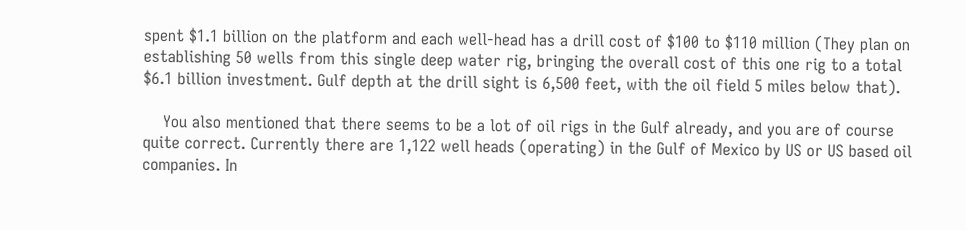spent $1.1 billion on the platform and each well-head has a drill cost of $100 to $110 million (They plan on establishing 50 wells from this single deep water rig, bringing the overall cost of this one rig to a total $6.1 billion investment. Gulf depth at the drill sight is 6,500 feet, with the oil field 5 miles below that).

    You also mentioned that there seems to be a lot of oil rigs in the Gulf already, and you are of course quite correct. Currently there are 1,122 well heads (operating) in the Gulf of Mexico by US or US based oil companies. In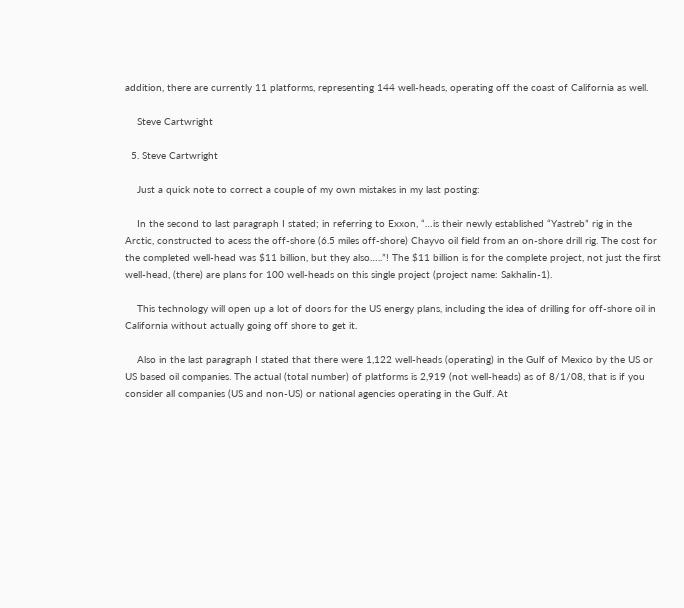addition, there are currently 11 platforms, representing 144 well-heads, operating off the coast of California as well.

    Steve Cartwright

  5. Steve Cartwright

    Just a quick note to correct a couple of my own mistakes in my last posting:

    In the second to last paragraph I stated; in referring to Exxon, “…is their newly established “Yastreb” rig in the Arctic, constructed to acess the off-shore (6.5 miles off-shore) Chayvo oil field from an on-shore drill rig. The cost for the completed well-head was $11 billion, but they also…..”! The $11 billion is for the complete project, not just the first well-head, (there) are plans for 100 well-heads on this single project (project name: Sakhalin-1).

    This technology will open up a lot of doors for the US energy plans, including the idea of drilling for off-shore oil in California without actually going off shore to get it.

    Also in the last paragraph I stated that there were 1,122 well-heads (operating) in the Gulf of Mexico by the US or US based oil companies. The actual (total number) of platforms is 2,919 (not well-heads) as of 8/1/08, that is if you consider all companies (US and non-US) or national agencies operating in the Gulf. At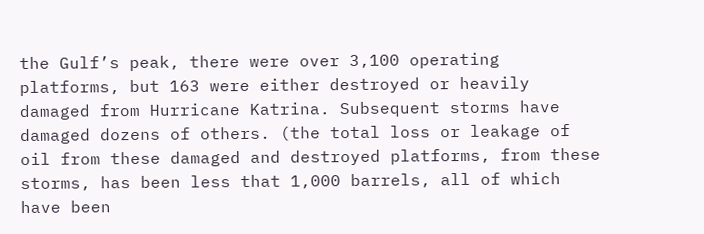the Gulf’s peak, there were over 3,100 operating platforms, but 163 were either destroyed or heavily damaged from Hurricane Katrina. Subsequent storms have damaged dozens of others. (the total loss or leakage of oil from these damaged and destroyed platforms, from these storms, has been less that 1,000 barrels, all of which have been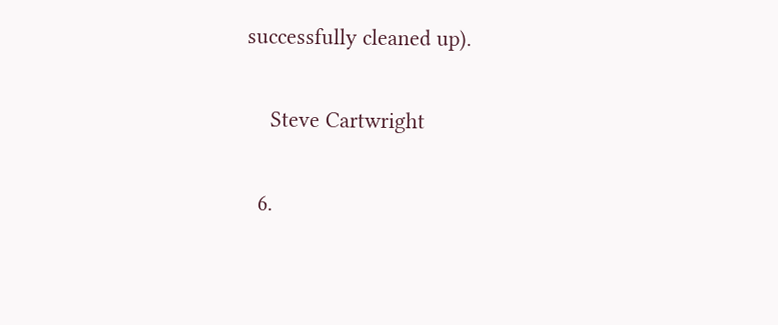successfully cleaned up).

    Steve Cartwright

  6.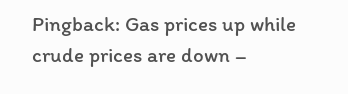Pingback: Gas prices up while crude prices are down –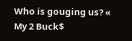Who is gouging us? « My 2 Buck$